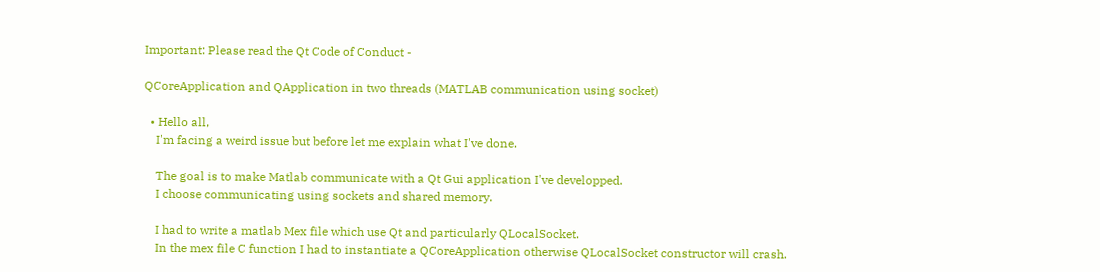Important: Please read the Qt Code of Conduct -

QCoreApplication and QApplication in two threads (MATLAB communication using socket)

  • Hello all,
    I'm facing a weird issue but before let me explain what I've done.

    The goal is to make Matlab communicate with a Qt Gui application I've developped.
    I choose communicating using sockets and shared memory.

    I had to write a matlab Mex file which use Qt and particularly QLocalSocket.
    In the mex file C function I had to instantiate a QCoreApplication otherwise QLocalSocket constructor will crash.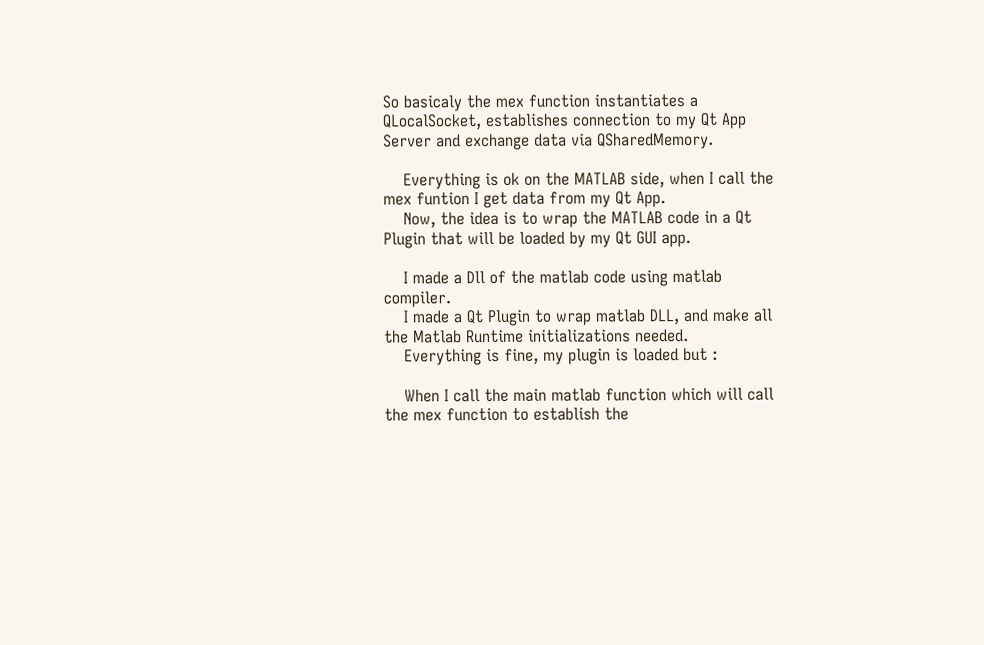So basicaly the mex function instantiates a QLocalSocket, establishes connection to my Qt App Server and exchange data via QSharedMemory.

    Everything is ok on the MATLAB side, when I call the mex funtion I get data from my Qt App.
    Now, the idea is to wrap the MATLAB code in a Qt Plugin that will be loaded by my Qt GUI app.

    I made a Dll of the matlab code using matlab compiler.
    I made a Qt Plugin to wrap matlab DLL, and make all the Matlab Runtime initializations needed.
    Everything is fine, my plugin is loaded but :

    When I call the main matlab function which will call the mex function to establish the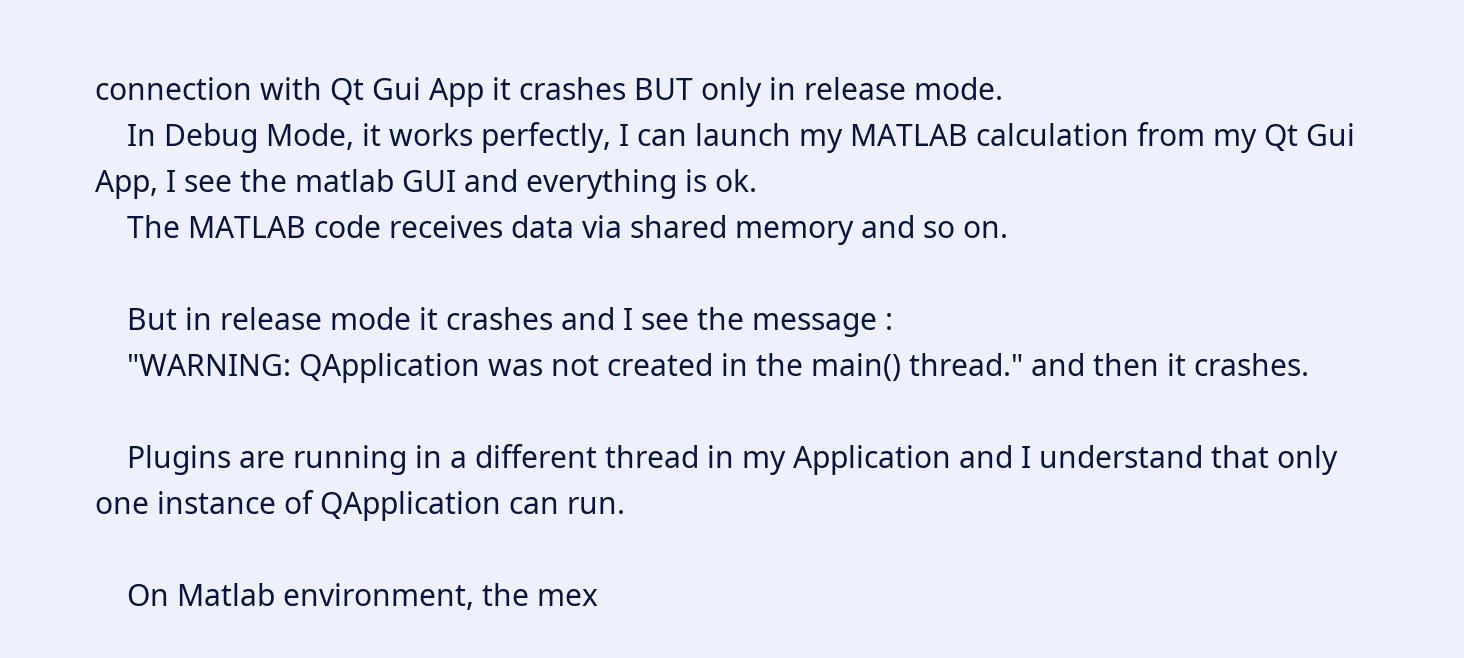connection with Qt Gui App it crashes BUT only in release mode.
    In Debug Mode, it works perfectly, I can launch my MATLAB calculation from my Qt Gui App, I see the matlab GUI and everything is ok.
    The MATLAB code receives data via shared memory and so on.

    But in release mode it crashes and I see the message :
    "WARNING: QApplication was not created in the main() thread." and then it crashes.

    Plugins are running in a different thread in my Application and I understand that only one instance of QApplication can run.

    On Matlab environment, the mex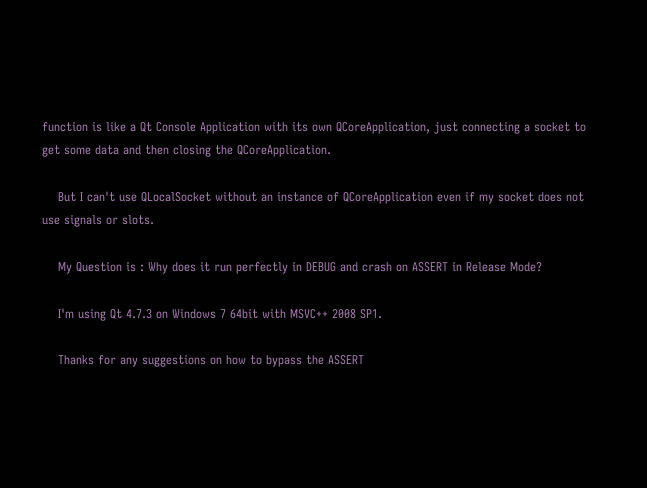function is like a Qt Console Application with its own QCoreApplication, just connecting a socket to get some data and then closing the QCoreApplication.

    But I can't use QLocalSocket without an instance of QCoreApplication even if my socket does not use signals or slots.

    My Question is : Why does it run perfectly in DEBUG and crash on ASSERT in Release Mode?

    I'm using Qt 4.7.3 on Windows 7 64bit with MSVC++ 2008 SP1.

    Thanks for any suggestions on how to bypass the ASSERT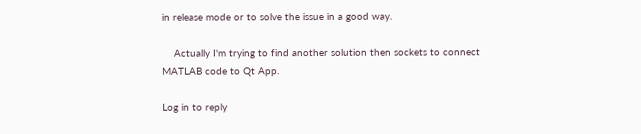in release mode or to solve the issue in a good way.

    Actually I'm trying to find another solution then sockets to connect MATLAB code to Qt App.

Log in to reply